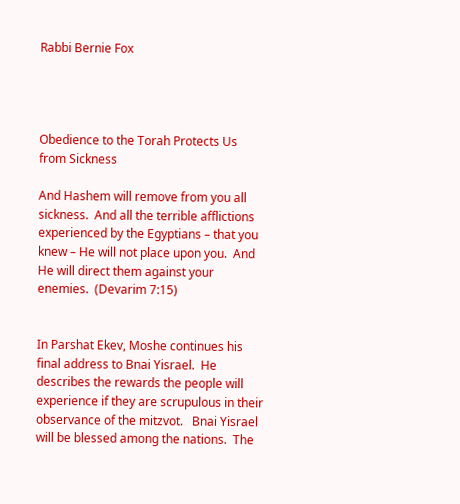Rabbi Bernie Fox




Obedience to the Torah Protects Us from Sickness

And Hashem will remove from you all sickness.  And all the terrible afflictions experienced by the Egyptians – that you knew – He will not place upon you.  And He will direct them against your enemies.  (Devarim 7:15)


In Parshat Ekev, Moshe continues his final address to Bnai Yisrael.  He describes the rewards the people will experience if they are scrupulous in their observance of the mitzvot.   Bnai Yisrael will be blessed among the nations.  The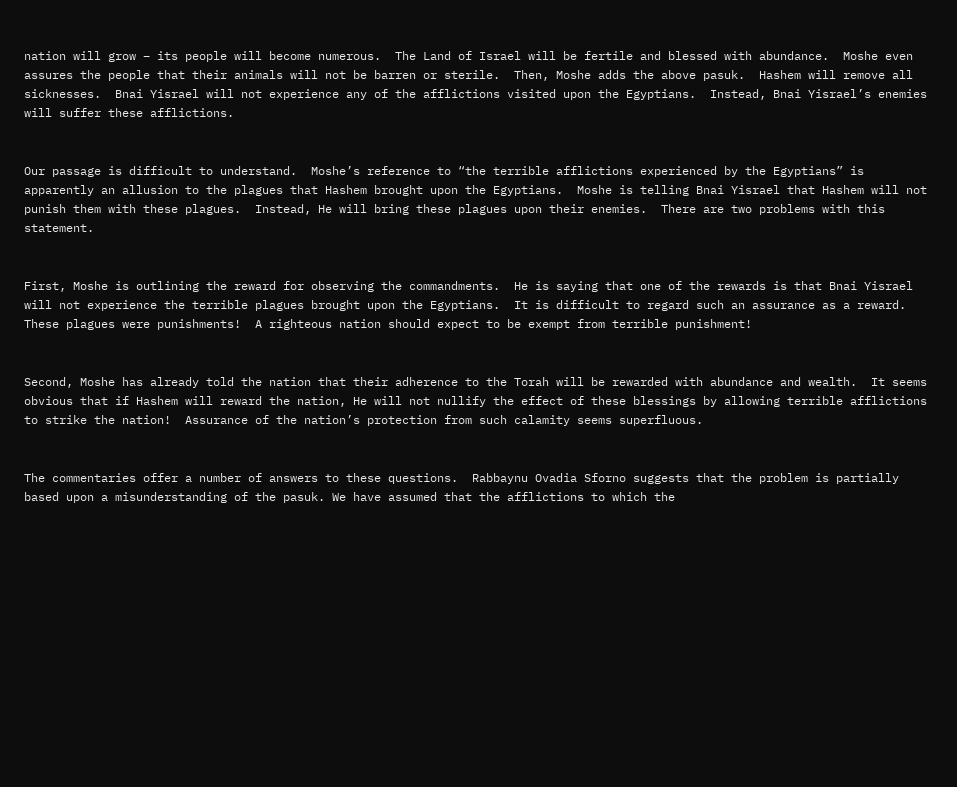nation will grow – its people will become numerous.  The Land of Israel will be fertile and blessed with abundance.  Moshe even assures the people that their animals will not be barren or sterile.  Then, Moshe adds the above pasuk.  Hashem will remove all sicknesses.  Bnai Yisrael will not experience any of the afflictions visited upon the Egyptians.  Instead, Bnai Yisrael’s enemies will suffer these afflictions.


Our passage is difficult to understand.  Moshe’s reference to “the terrible afflictions experienced by the Egyptians” is apparently an allusion to the plagues that Hashem brought upon the Egyptians.  Moshe is telling Bnai Yisrael that Hashem will not punish them with these plagues.  Instead, He will bring these plagues upon their enemies.  There are two problems with this statement.


First, Moshe is outlining the reward for observing the commandments.  He is saying that one of the rewards is that Bnai Yisrael will not experience the terrible plagues brought upon the Egyptians.  It is difficult to regard such an assurance as a reward.  These plagues were punishments!  A righteous nation should expect to be exempt from terrible punishment!


Second, Moshe has already told the nation that their adherence to the Torah will be rewarded with abundance and wealth.  It seems obvious that if Hashem will reward the nation, He will not nullify the effect of these blessings by allowing terrible afflictions to strike the nation!  Assurance of the nation’s protection from such calamity seems superfluous.


The commentaries offer a number of answers to these questions.  Rabbaynu Ovadia Sforno suggests that the problem is partially based upon a misunderstanding of the pasuk. We have assumed that the afflictions to which the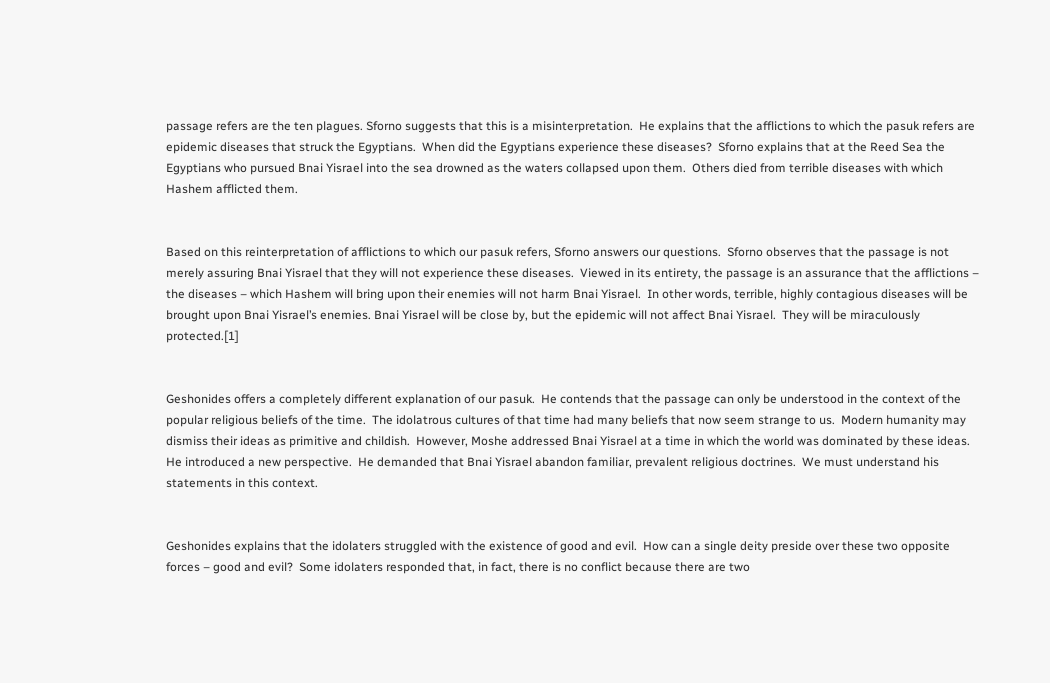passage refers are the ten plagues. Sforno suggests that this is a misinterpretation.  He explains that the afflictions to which the pasuk refers are epidemic diseases that struck the Egyptians.  When did the Egyptians experience these diseases?  Sforno explains that at the Reed Sea the Egyptians who pursued Bnai Yisrael into the sea drowned as the waters collapsed upon them.  Others died from terrible diseases with which Hashem afflicted them.


Based on this reinterpretation of afflictions to which our pasuk refers, Sforno answers our questions.  Sforno observes that the passage is not merely assuring Bnai Yisrael that they will not experience these diseases.  Viewed in its entirety, the passage is an assurance that the afflictions – the diseases – which Hashem will bring upon their enemies will not harm Bnai Yisrael.  In other words, terrible, highly contagious diseases will be brought upon Bnai Yisrael’s enemies. Bnai Yisrael will be close by, but the epidemic will not affect Bnai Yisrael.  They will be miraculously protected.[1]


Geshonides offers a completely different explanation of our pasuk.  He contends that the passage can only be understood in the context of the popular religious beliefs of the time.  The idolatrous cultures of that time had many beliefs that now seem strange to us.  Modern humanity may dismiss their ideas as primitive and childish.  However, Moshe addressed Bnai Yisrael at a time in which the world was dominated by these ideas.  He introduced a new perspective.  He demanded that Bnai Yisrael abandon familiar, prevalent religious doctrines.  We must understand his statements in this context.


Geshonides explains that the idolaters struggled with the existence of good and evil.  How can a single deity preside over these two opposite forces – good and evil?  Some idolaters responded that, in fact, there is no conflict because there are two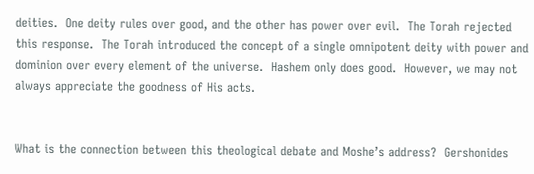deities.  One deity rules over good, and the other has power over evil.  The Torah rejected this response.  The Torah introduced the concept of a single omnipotent deity with power and dominion over every element of the universe.  Hashem only does good.  However, we may not always appreciate the goodness of His acts.


What is the connection between this theological debate and Moshe’s address?  Gershonides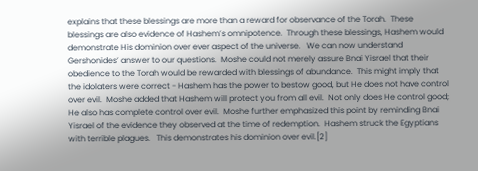explains that these blessings are more than a reward for observance of the Torah.  These blessings are also evidence of Hashem’s omnipotence.  Through these blessings, Hashem would demonstrate His dominion over ever aspect of the universe.   We can now understand Gershonides’ answer to our questions.  Moshe could not merely assure Bnai Yisrael that their obedience to the Torah would be rewarded with blessings of abundance.  This might imply that the idolaters were correct - Hashem has the power to bestow good, but He does not have control over evil.  Moshe added that Hashem will protect you from all evil.  Not only does He control good; He also has complete control over evil.  Moshe further emphasized this point by reminding Bnai Yisrael of the evidence they observed at the time of redemption.  Hashem struck the Egyptians with terrible plagues.   This demonstrates his dominion over evil.[2]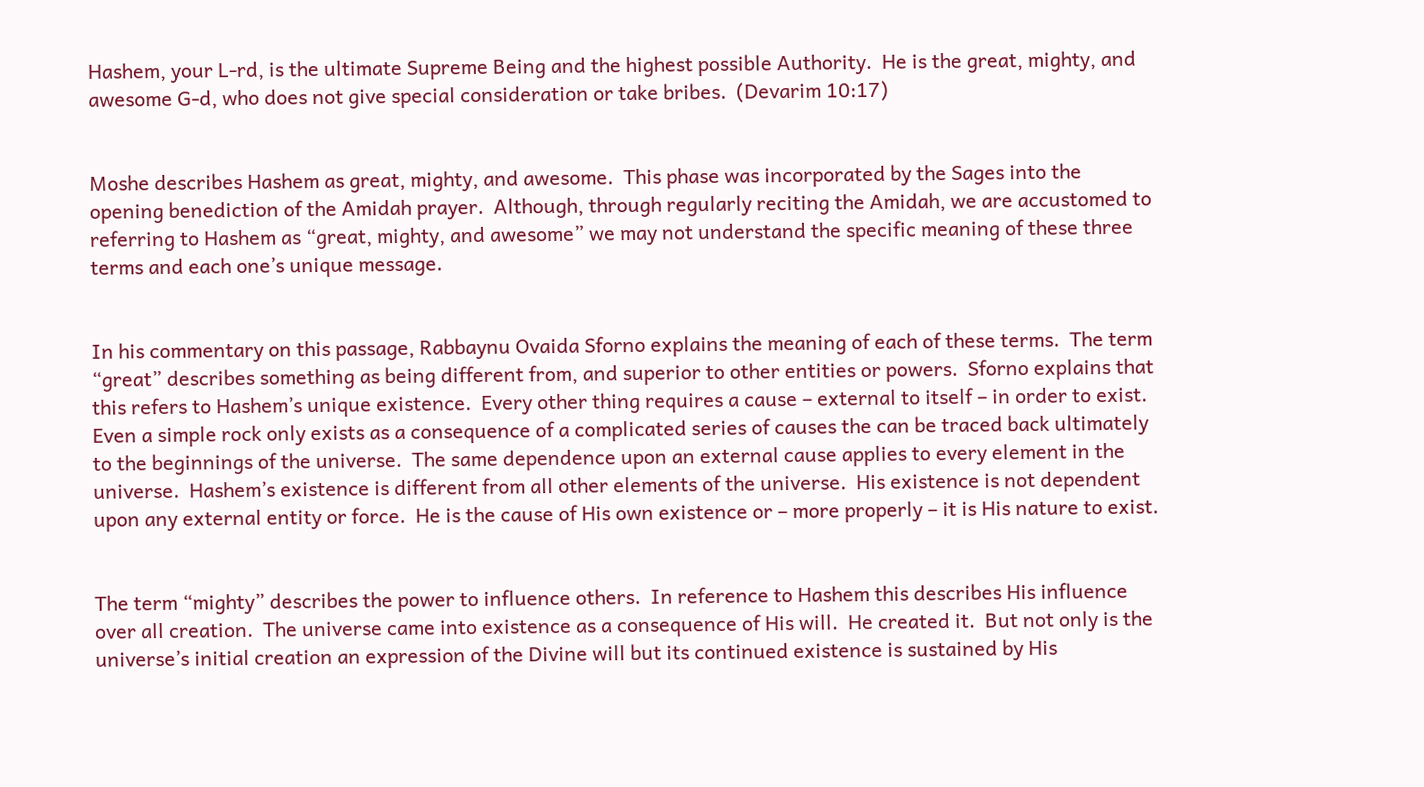Hashem, your L-rd, is the ultimate Supreme Being and the highest possible Authority.  He is the great, mighty, and awesome G-d, who does not give special consideration or take bribes.  (Devarim 10:17)


Moshe describes Hashem as great, mighty, and awesome.  This phase was incorporated by the Sages into the opening benediction of the Amidah prayer.  Although, through regularly reciting the Amidah, we are accustomed to referring to Hashem as “great, mighty, and awesome” we may not understand the specific meaning of these three terms and each one’s unique message.


In his commentary on this passage, Rabbaynu Ovaida Sforno explains the meaning of each of these terms.  The term “great” describes something as being different from, and superior to other entities or powers.  Sforno explains that this refers to Hashem’s unique existence.  Every other thing requires a cause – external to itself – in order to exist.  Even a simple rock only exists as a consequence of a complicated series of causes the can be traced back ultimately to the beginnings of the universe.  The same dependence upon an external cause applies to every element in the universe.  Hashem’s existence is different from all other elements of the universe.  His existence is not dependent upon any external entity or force.  He is the cause of His own existence or – more properly – it is His nature to exist.


The term “mighty” describes the power to influence others.  In reference to Hashem this describes His influence over all creation.  The universe came into existence as a consequence of His will.  He created it.  But not only is the universe’s initial creation an expression of the Divine will but its continued existence is sustained by His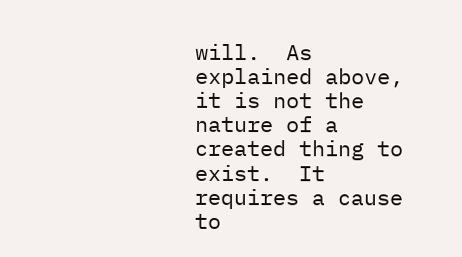will.  As explained above, it is not the nature of a created thing to exist.  It requires a cause to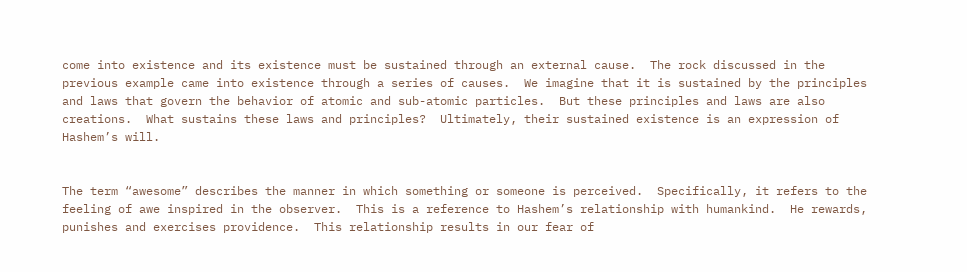come into existence and its existence must be sustained through an external cause.  The rock discussed in the previous example came into existence through a series of causes.  We imagine that it is sustained by the principles and laws that govern the behavior of atomic and sub-atomic particles.  But these principles and laws are also creations.  What sustains these laws and principles?  Ultimately, their sustained existence is an expression of Hashem’s will.


The term “awesome” describes the manner in which something or someone is perceived.  Specifically, it refers to the feeling of awe inspired in the observer.  This is a reference to Hashem’s relationship with humankind.  He rewards, punishes and exercises providence.  This relationship results in our fear of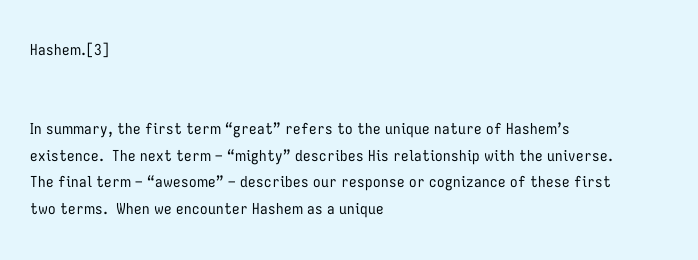Hashem.[3]


In summary, the first term “great” refers to the unique nature of Hashem’s existence.  The next term – “mighty” describes His relationship with the universe.  The final term – “awesome” – describes our response or cognizance of these first two terms.  When we encounter Hashem as a unique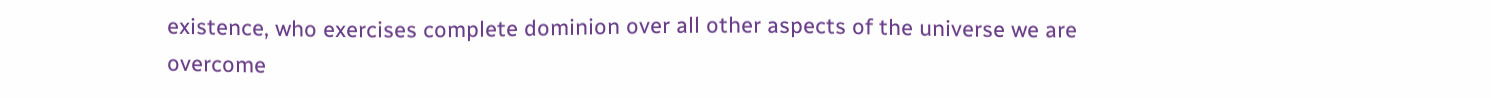existence, who exercises complete dominion over all other aspects of the universe we are overcome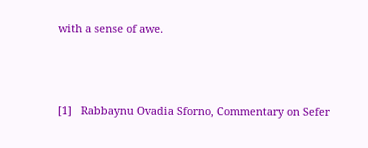with a sense of awe.



[1]   Rabbaynu Ovadia Sforno, Commentary on Sefer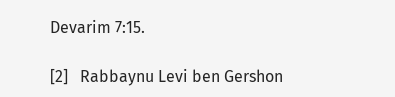Devarim 7:15.

[2]   Rabbaynu Levi ben Gershon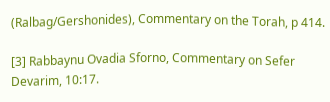(Ralbag/Gershonides), Commentary on the Torah, p 414.

[3] Rabbaynu Ovadia Sforno, Commentary on Sefer Devarim, 10:17.